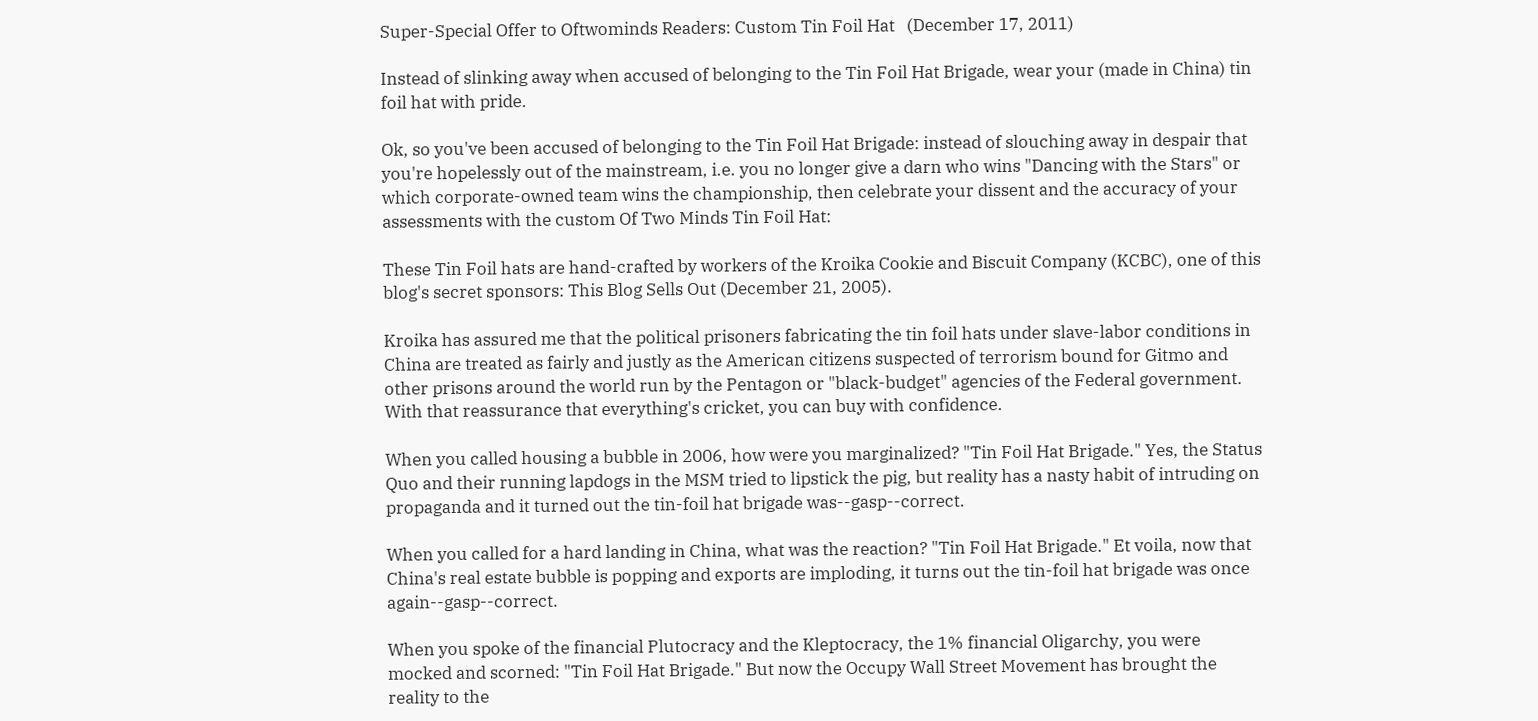Super-Special Offer to Oftwominds Readers: Custom Tin Foil Hat   (December 17, 2011)

Instead of slinking away when accused of belonging to the Tin Foil Hat Brigade, wear your (made in China) tin foil hat with pride.

Ok, so you've been accused of belonging to the Tin Foil Hat Brigade: instead of slouching away in despair that you're hopelessly out of the mainstream, i.e. you no longer give a darn who wins "Dancing with the Stars" or which corporate-owned team wins the championship, then celebrate your dissent and the accuracy of your assessments with the custom Of Two Minds Tin Foil Hat:

These Tin Foil hats are hand-crafted by workers of the Kroika Cookie and Biscuit Company (KCBC), one of this blog's secret sponsors: This Blog Sells Out (December 21, 2005).

Kroika has assured me that the political prisoners fabricating the tin foil hats under slave-labor conditions in China are treated as fairly and justly as the American citizens suspected of terrorism bound for Gitmo and other prisons around the world run by the Pentagon or "black-budget" agencies of the Federal government. With that reassurance that everything's cricket, you can buy with confidence.

When you called housing a bubble in 2006, how were you marginalized? "Tin Foil Hat Brigade." Yes, the Status Quo and their running lapdogs in the MSM tried to lipstick the pig, but reality has a nasty habit of intruding on propaganda and it turned out the tin-foil hat brigade was--gasp--correct.

When you called for a hard landing in China, what was the reaction? "Tin Foil Hat Brigade." Et voila, now that China's real estate bubble is popping and exports are imploding, it turns out the tin-foil hat brigade was once again--gasp--correct.

When you spoke of the financial Plutocracy and the Kleptocracy, the 1% financial Oligarchy, you were mocked and scorned: "Tin Foil Hat Brigade." But now the Occupy Wall Street Movement has brought the reality to the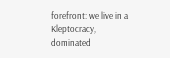forefront: we live in a Kleptocracy, dominated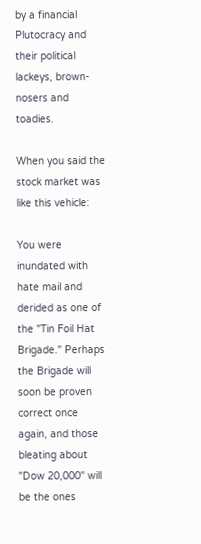by a financial Plutocracy and their political lackeys, brown-nosers and toadies.

When you said the stock market was like this vehicle:

You were inundated with hate mail and derided as one of the "Tin Foil Hat Brigade." Perhaps the Brigade will soon be proven correct once again, and those bleating about "Dow 20,000" will be the ones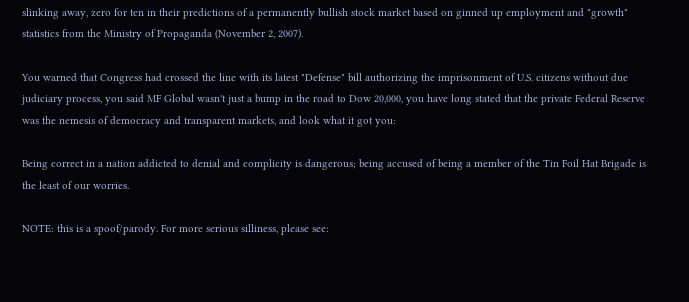slinking away, zero for ten in their predictions of a permanently bullish stock market based on ginned up employment and "growth" statistics from the Ministry of Propaganda (November 2, 2007).

You warned that Congress had crossed the line with its latest "Defense" bill authorizing the imprisonment of U.S. citizens without due judiciary process, you said MF Global wasn't just a bump in the road to Dow 20,000, you have long stated that the private Federal Reserve was the nemesis of democracy and transparent markets, and look what it got you:

Being correct in a nation addicted to denial and complicity is dangerous; being accused of being a member of the Tin Foil Hat Brigade is the least of our worries.

NOTE: this is a spoof/parody. For more serious silliness, please see: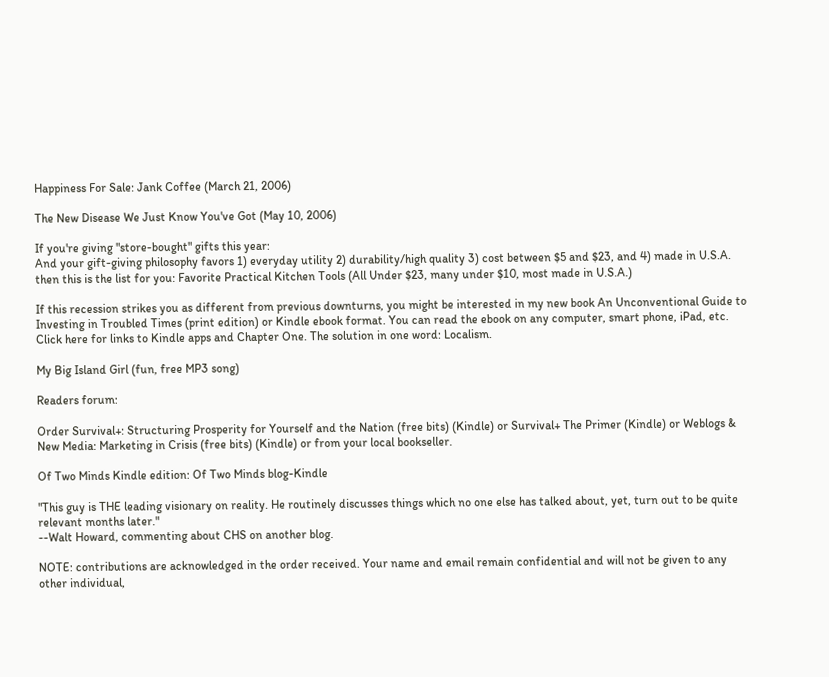Happiness For Sale: Jank Coffee (March 21, 2006)

The New Disease We Just Know You've Got (May 10, 2006)

If you're giving "store-bought" gifts this year:
And your gift-giving philosophy favors 1) everyday utility 2) durability/high quality 3) cost between $5 and $23, and 4) made in U.S.A. then this is the list for you: Favorite Practical Kitchen Tools (All Under $23, many under $10, most made in U.S.A.)

If this recession strikes you as different from previous downturns, you might be interested in my new book An Unconventional Guide to Investing in Troubled Times (print edition) or Kindle ebook format. You can read the ebook on any computer, smart phone, iPad, etc. Click here for links to Kindle apps and Chapter One. The solution in one word: Localism.

My Big Island Girl (fun, free MP3 song)

Readers forum:

Order Survival+: Structuring Prosperity for Yourself and the Nation (free bits) (Kindle) or Survival+ The Primer (Kindle) or Weblogs & New Media: Marketing in Crisis (free bits) (Kindle) or from your local bookseller.

Of Two Minds Kindle edition: Of Two Minds blog-Kindle

"This guy is THE leading visionary on reality. He routinely discusses things which no one else has talked about, yet, turn out to be quite relevant months later."
--Walt Howard, commenting about CHS on another blog.

NOTE: contributions are acknowledged in the order received. Your name and email remain confidential and will not be given to any other individual,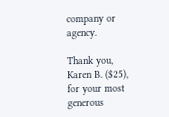company or agency.

Thank you, Karen B. ($25), for your most generous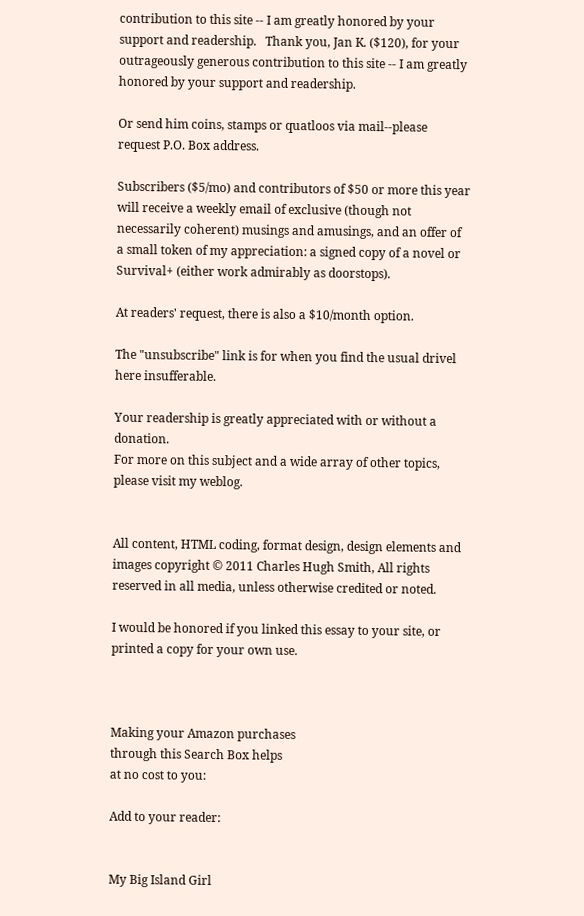contribution to this site -- I am greatly honored by your support and readership.   Thank you, Jan K. ($120), for your outrageously generous contribution to this site -- I am greatly honored by your support and readership.

Or send him coins, stamps or quatloos via mail--please request P.O. Box address.

Subscribers ($5/mo) and contributors of $50 or more this year will receive a weekly email of exclusive (though not necessarily coherent) musings and amusings, and an offer of a small token of my appreciation: a signed copy of a novel or Survival+ (either work admirably as doorstops).

At readers' request, there is also a $10/month option.

The "unsubscribe" link is for when you find the usual drivel here insufferable.

Your readership is greatly appreciated with or without a donation.
For more on this subject and a wide array of other topics, please visit my weblog.


All content, HTML coding, format design, design elements and images copyright © 2011 Charles Hugh Smith, All rights reserved in all media, unless otherwise credited or noted.

I would be honored if you linked this essay to your site, or printed a copy for your own use.



Making your Amazon purchases
through this Search Box helps
at no cost to you:

Add to your reader:


My Big Island Girl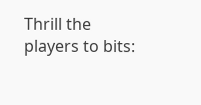Thrill the players to bits: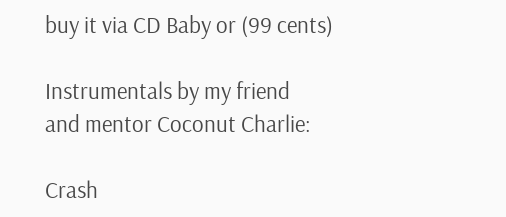buy it via CD Baby or (99 cents)

Instrumentals by my friend
and mentor Coconut Charlie:

Crash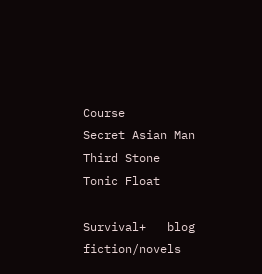Course
Secret Asian Man
Third Stone
Tonic Float

Survival+   blog  fiction/novels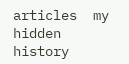articles  my hidden history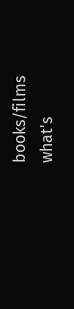books/films   what's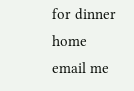for dinner   home   email me